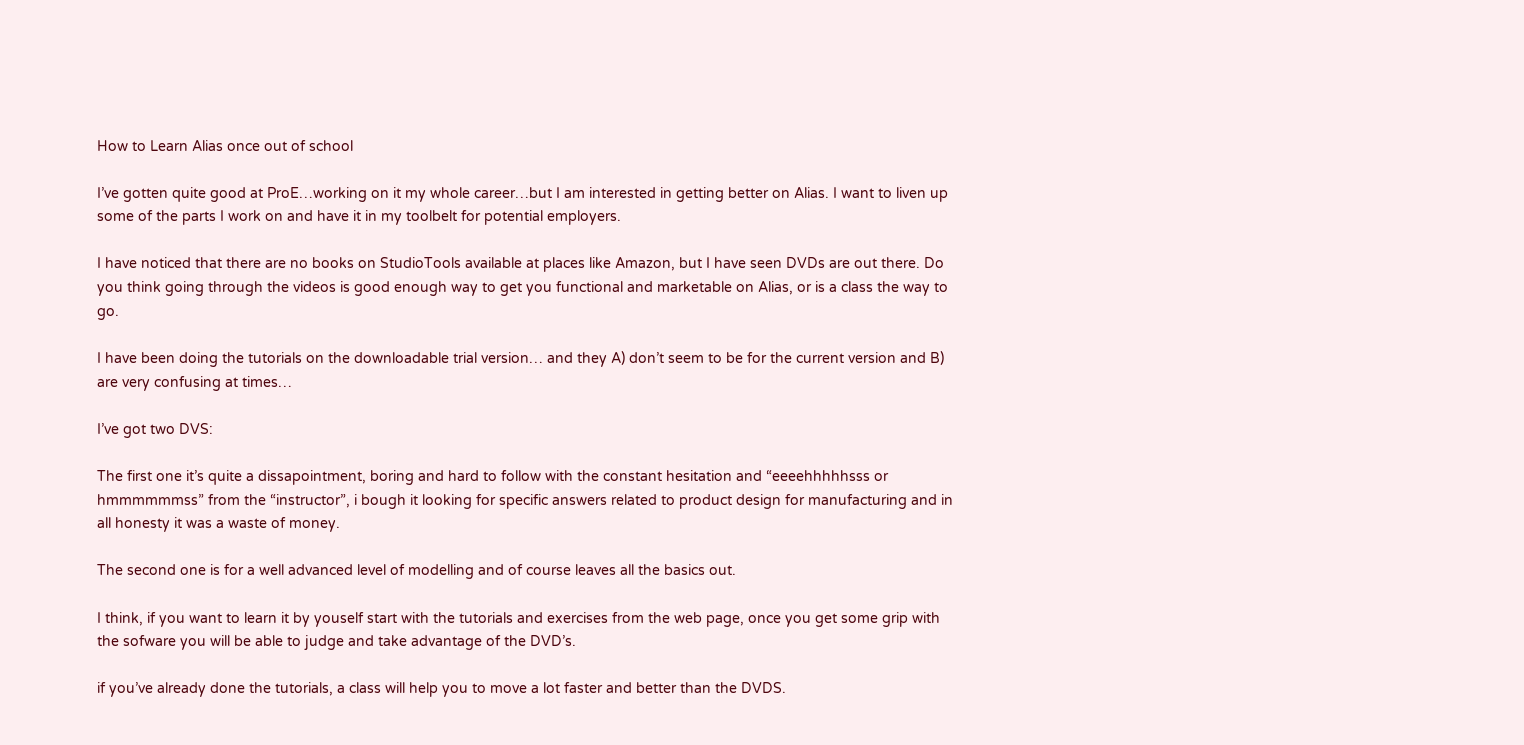How to Learn Alias once out of school

I’ve gotten quite good at ProE…working on it my whole career…but I am interested in getting better on Alias. I want to liven up some of the parts I work on and have it in my toolbelt for potential employers.

I have noticed that there are no books on StudioTools available at places like Amazon, but I have seen DVDs are out there. Do you think going through the videos is good enough way to get you functional and marketable on Alias, or is a class the way to go.

I have been doing the tutorials on the downloadable trial version… and they A) don’t seem to be for the current version and B) are very confusing at times…

I’ve got two DVS:

The first one it’s quite a dissapointment, boring and hard to follow with the constant hesitation and “eeeehhhhhsss or hmmmmmmss” from the “instructor”, i bough it looking for specific answers related to product design for manufacturing and in all honesty it was a waste of money.

The second one is for a well advanced level of modelling and of course leaves all the basics out.

I think, if you want to learn it by youself start with the tutorials and exercises from the web page, once you get some grip with the sofware you will be able to judge and take advantage of the DVD’s.

if you’ve already done the tutorials, a class will help you to move a lot faster and better than the DVDS.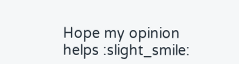Hope my opinion helps :slight_smile: